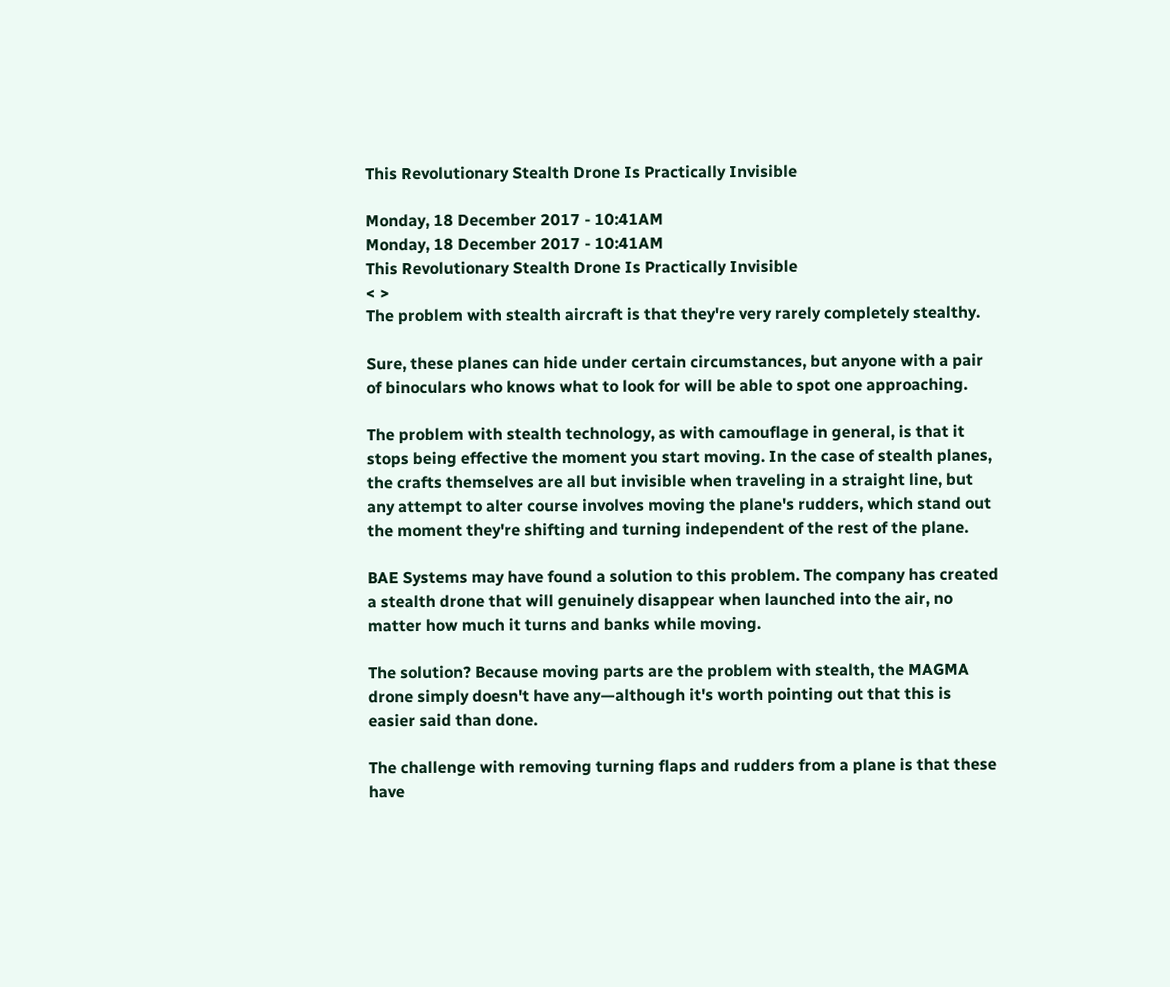This Revolutionary Stealth Drone Is Practically Invisible

Monday, 18 December 2017 - 10:41AM
Monday, 18 December 2017 - 10:41AM
This Revolutionary Stealth Drone Is Practically Invisible
< >
The problem with stealth aircraft is that they're very rarely completely stealthy.

Sure, these planes can hide under certain circumstances, but anyone with a pair of binoculars who knows what to look for will be able to spot one approaching.

The problem with stealth technology, as with camouflage in general, is that it stops being effective the moment you start moving. In the case of stealth planes, the crafts themselves are all but invisible when traveling in a straight line, but any attempt to alter course involves moving the plane's rudders, which stand out the moment they're shifting and turning independent of the rest of the plane.

BAE Systems may have found a solution to this problem. The company has created a stealth drone that will genuinely disappear when launched into the air, no matter how much it turns and banks while moving.

The solution? Because moving parts are the problem with stealth, the MAGMA drone simply doesn't have any—although it's worth pointing out that this is easier said than done.

The challenge with removing turning flaps and rudders from a plane is that these have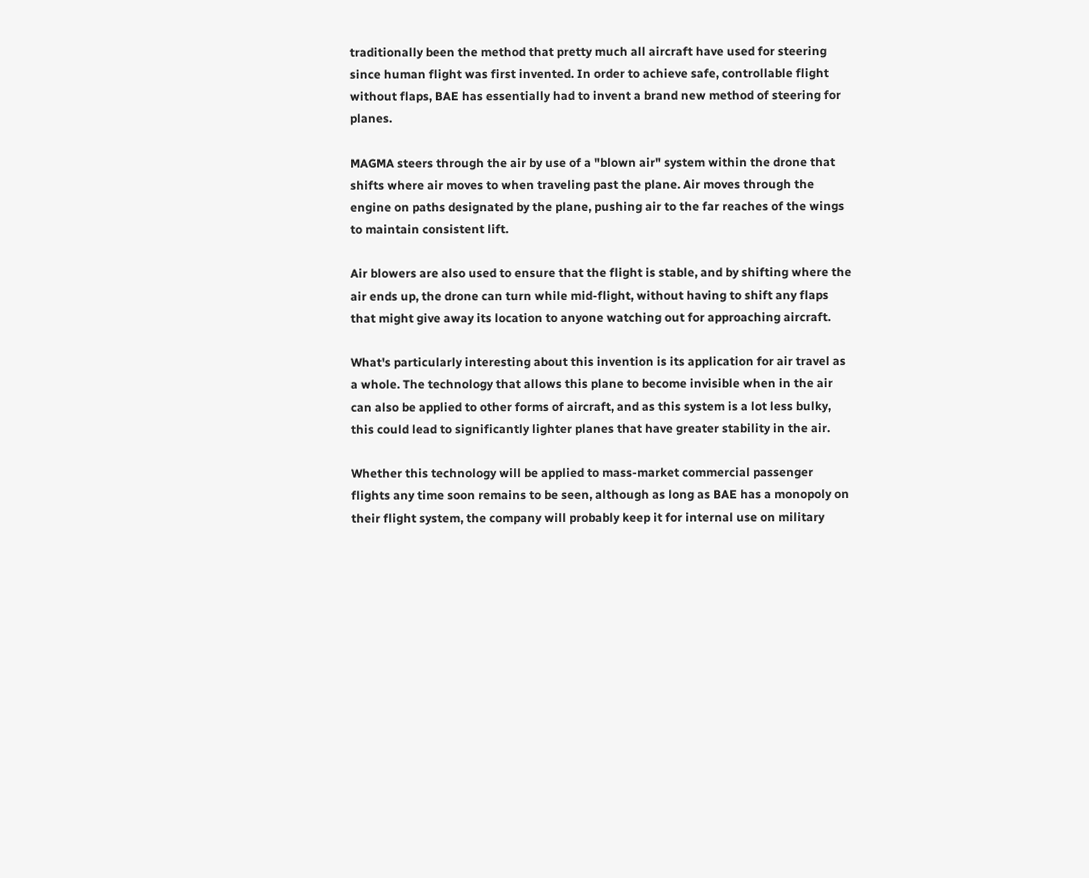traditionally been the method that pretty much all aircraft have used for steering since human flight was first invented. In order to achieve safe, controllable flight without flaps, BAE has essentially had to invent a brand new method of steering for planes.

MAGMA steers through the air by use of a "blown air" system within the drone that shifts where air moves to when traveling past the plane. Air moves through the engine on paths designated by the plane, pushing air to the far reaches of the wings to maintain consistent lift.

Air blowers are also used to ensure that the flight is stable, and by shifting where the air ends up, the drone can turn while mid-flight, without having to shift any flaps that might give away its location to anyone watching out for approaching aircraft.

What's particularly interesting about this invention is its application for air travel as a whole. The technology that allows this plane to become invisible when in the air can also be applied to other forms of aircraft, and as this system is a lot less bulky, this could lead to significantly lighter planes that have greater stability in the air.

Whether this technology will be applied to mass-market commercial passenger flights any time soon remains to be seen, although as long as BAE has a monopoly on their flight system, the company will probably keep it for internal use on military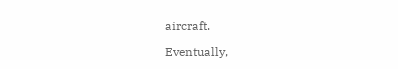aircraft.

Eventually,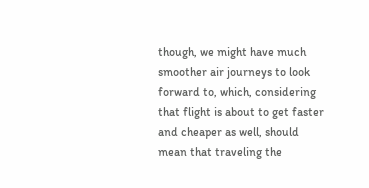though, we might have much smoother air journeys to look forward to, which, considering that flight is about to get faster and cheaper as well, should mean that traveling the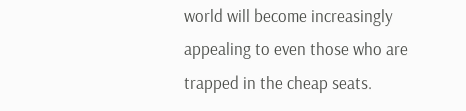world will become increasingly appealing to even those who are trapped in the cheap seats.